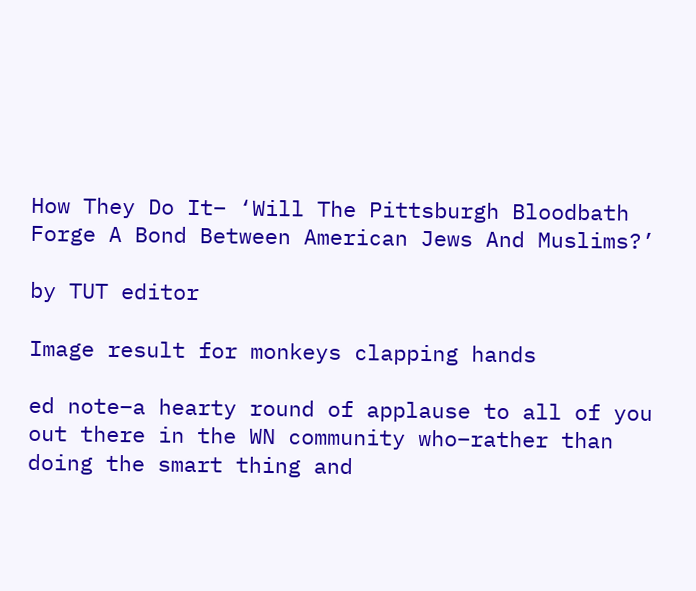How They Do It– ‘Will The Pittsburgh Bloodbath Forge A Bond Between American Jews And Muslims?’

by TUT editor

Image result for monkeys clapping hands

ed note–a hearty round of applause to all of you out there in the WN community who–rather than doing the smart thing and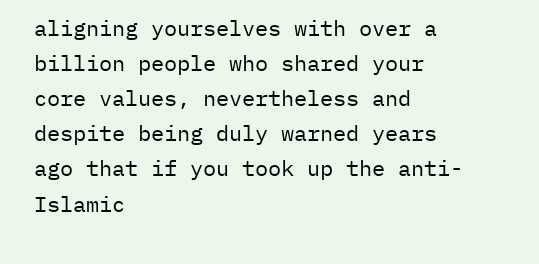aligning yourselves with over a billion people who shared your core values, nevertheless and despite being duly warned years ago that if you took up the anti-Islamic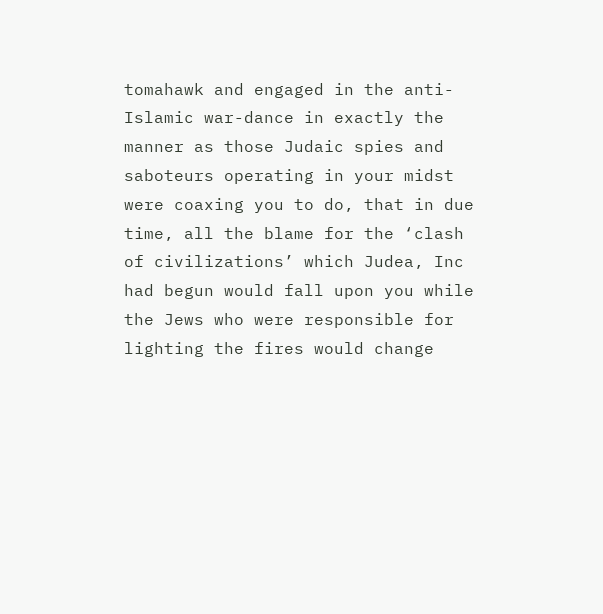tomahawk and engaged in the anti-Islamic war-dance in exactly the manner as those Judaic spies and saboteurs operating in your midst were coaxing you to do, that in due time, all the blame for the ‘clash of civilizations’ which Judea, Inc had begun would fall upon you while the Jews who were responsible for lighting the fires would change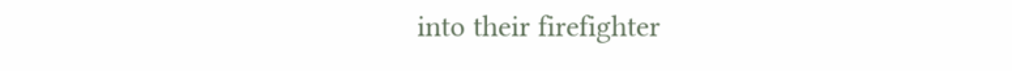into their firefighter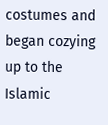costumes and began cozying up to the Islamic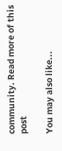community. Read more of this post

You may also like...